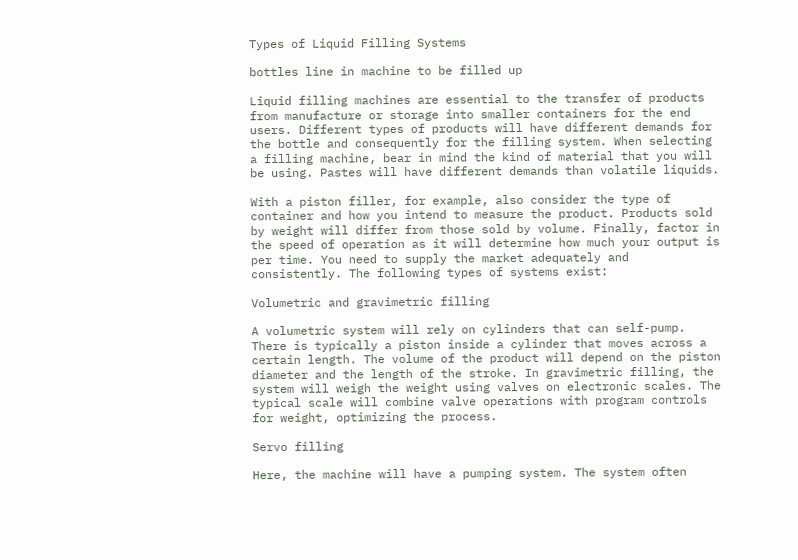Types of Liquid Filling Systems

bottles line in machine to be filled up

Liquid filling machines are essential to the transfer of products from manufacture or storage into smaller containers for the end users. Different types of products will have different demands for the bottle and consequently for the filling system. When selecting a filling machine, bear in mind the kind of material that you will be using. Pastes will have different demands than volatile liquids.

With a piston filler, for example, also consider the type of container and how you intend to measure the product. Products sold by weight will differ from those sold by volume. Finally, factor in the speed of operation as it will determine how much your output is per time. You need to supply the market adequately and consistently. The following types of systems exist:

Volumetric and gravimetric filling

A volumetric system will rely on cylinders that can self-pump. There is typically a piston inside a cylinder that moves across a certain length. The volume of the product will depend on the piston diameter and the length of the stroke. In gravimetric filling, the system will weigh the weight using valves on electronic scales. The typical scale will combine valve operations with program controls for weight, optimizing the process.

Servo filling

Here, the machine will have a pumping system. The system often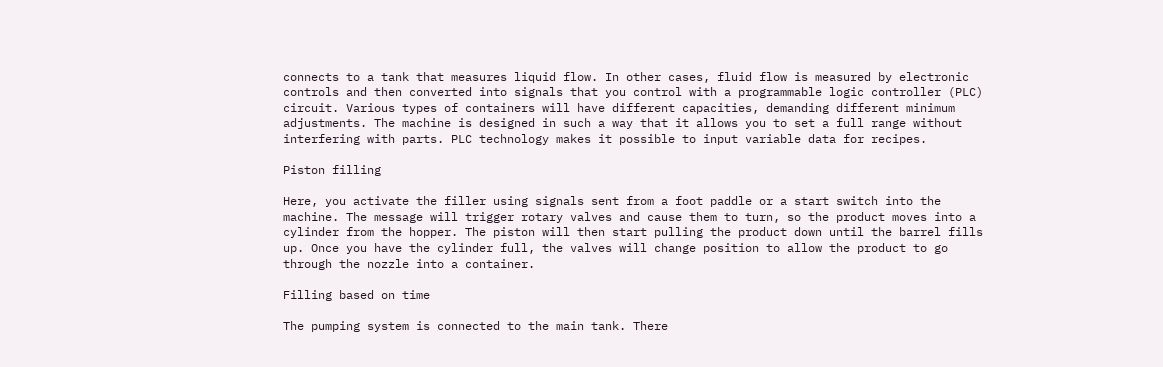connects to a tank that measures liquid flow. In other cases, fluid flow is measured by electronic controls and then converted into signals that you control with a programmable logic controller (PLC) circuit. Various types of containers will have different capacities, demanding different minimum adjustments. The machine is designed in such a way that it allows you to set a full range without interfering with parts. PLC technology makes it possible to input variable data for recipes.

Piston filling

Here, you activate the filler using signals sent from a foot paddle or a start switch into the machine. The message will trigger rotary valves and cause them to turn, so the product moves into a cylinder from the hopper. The piston will then start pulling the product down until the barrel fills up. Once you have the cylinder full, the valves will change position to allow the product to go through the nozzle into a container.

Filling based on time

The pumping system is connected to the main tank. There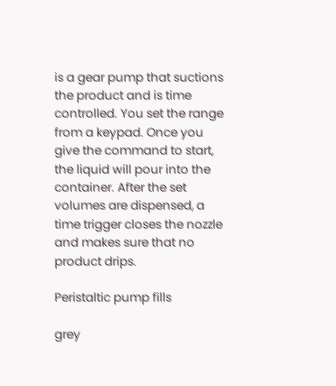is a gear pump that suctions the product and is time controlled. You set the range from a keypad. Once you give the command to start, the liquid will pour into the container. After the set volumes are dispensed, a time trigger closes the nozzle and makes sure that no product drips.

Peristaltic pump fills

grey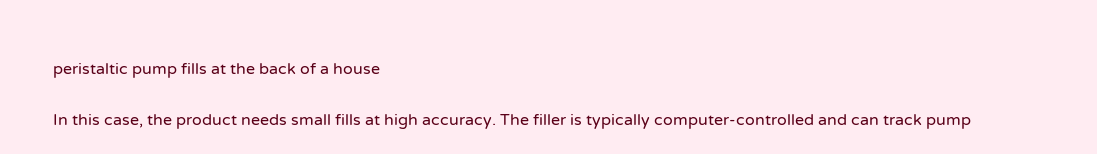peristaltic pump fills at the back of a house

In this case, the product needs small fills at high accuracy. The filler is typically computer-controlled and can track pump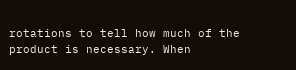rotations to tell how much of the product is necessary. When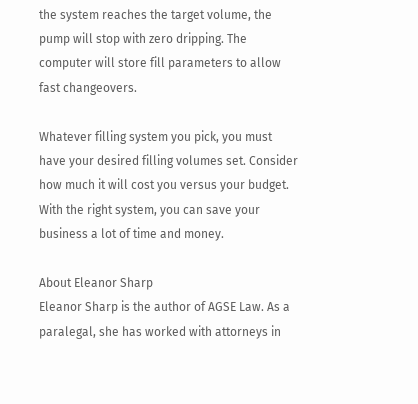the system reaches the target volume, the pump will stop with zero dripping. The computer will store fill parameters to allow fast changeovers.

Whatever filling system you pick, you must have your desired filling volumes set. Consider how much it will cost you versus your budget. With the right system, you can save your business a lot of time and money.

About Eleanor Sharp
Eleanor Sharp is the author of AGSE Law. As a paralegal, she has worked with attorneys in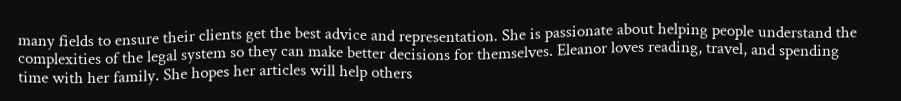many fields to ensure their clients get the best advice and representation. She is passionate about helping people understand the complexities of the legal system so they can make better decisions for themselves. Eleanor loves reading, travel, and spending time with her family. She hopes her articles will help others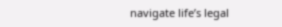navigate life’s legal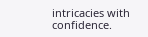intricacies with confidence.